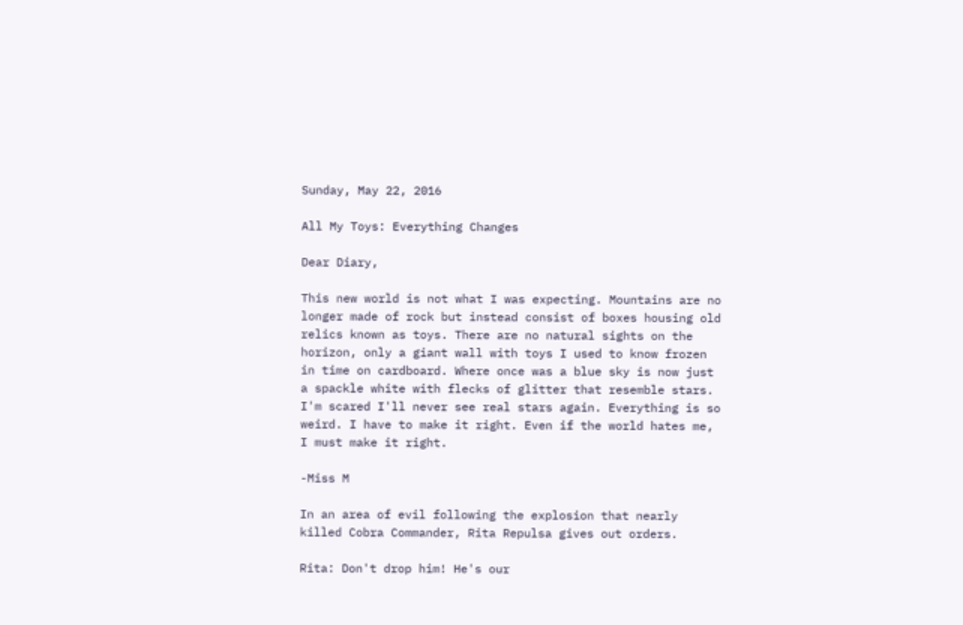Sunday, May 22, 2016

All My Toys: Everything Changes

Dear Diary,

This new world is not what I was expecting. Mountains are no longer made of rock but instead consist of boxes housing old relics known as toys. There are no natural sights on the horizon, only a giant wall with toys I used to know frozen in time on cardboard. Where once was a blue sky is now just a spackle white with flecks of glitter that resemble stars. I'm scared I'll never see real stars again. Everything is so weird. I have to make it right. Even if the world hates me, I must make it right.

-Miss M

In an area of evil following the explosion that nearly killed Cobra Commander, Rita Repulsa gives out orders.

Rita: Don't drop him! He's our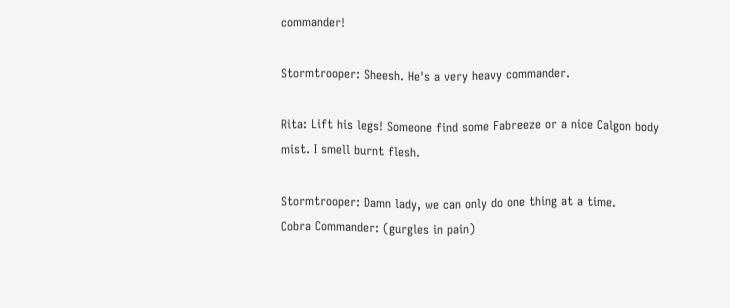commander!

Stormtrooper: Sheesh. He's a very heavy commander.

Rita: Lift his legs! Someone find some Fabreeze or a nice Calgon body mist. I smell burnt flesh.

Stormtrooper: Damn lady, we can only do one thing at a time.
Cobra Commander: (gurgles in pain)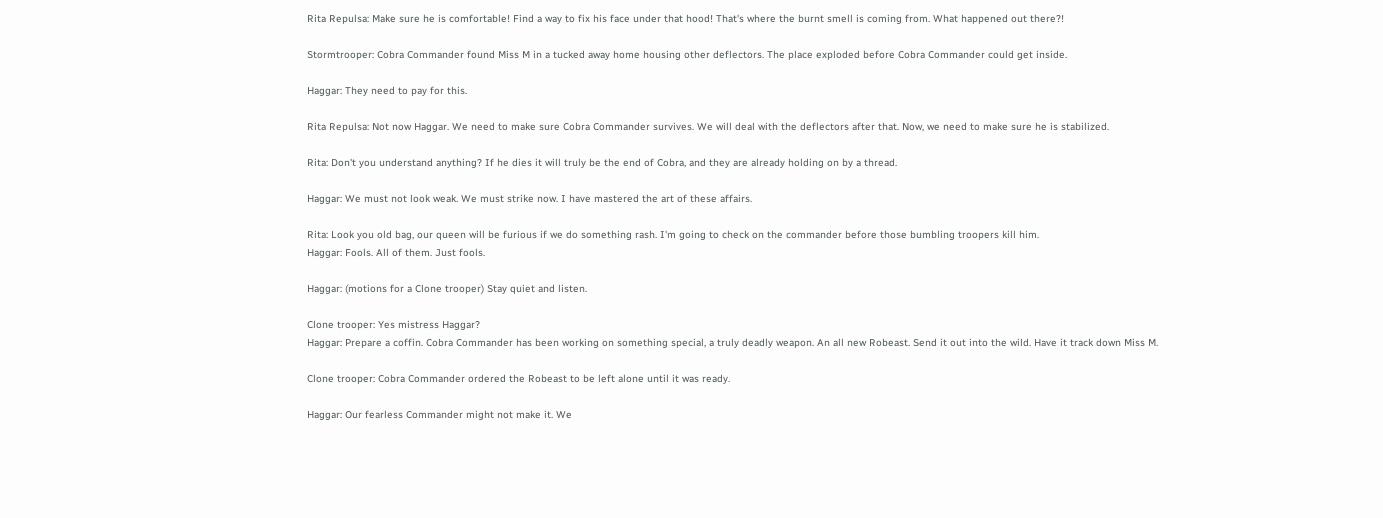Rita Repulsa: Make sure he is comfortable! Find a way to fix his face under that hood! That's where the burnt smell is coming from. What happened out there?!

Stormtrooper: Cobra Commander found Miss M in a tucked away home housing other deflectors. The place exploded before Cobra Commander could get inside.

Haggar: They need to pay for this.

Rita Repulsa: Not now Haggar. We need to make sure Cobra Commander survives. We will deal with the deflectors after that. Now, we need to make sure he is stabilized.

Rita: Don't you understand anything? If he dies it will truly be the end of Cobra, and they are already holding on by a thread.

Haggar: We must not look weak. We must strike now. I have mastered the art of these affairs.

Rita: Look you old bag, our queen will be furious if we do something rash. I'm going to check on the commander before those bumbling troopers kill him.
Haggar: Fools. All of them. Just fools.

Haggar: (motions for a Clone trooper) Stay quiet and listen.

Clone trooper: Yes mistress Haggar?
Haggar: Prepare a coffin. Cobra Commander has been working on something special, a truly deadly weapon. An all new Robeast. Send it out into the wild. Have it track down Miss M.

Clone trooper: Cobra Commander ordered the Robeast to be left alone until it was ready.

Haggar: Our fearless Commander might not make it. We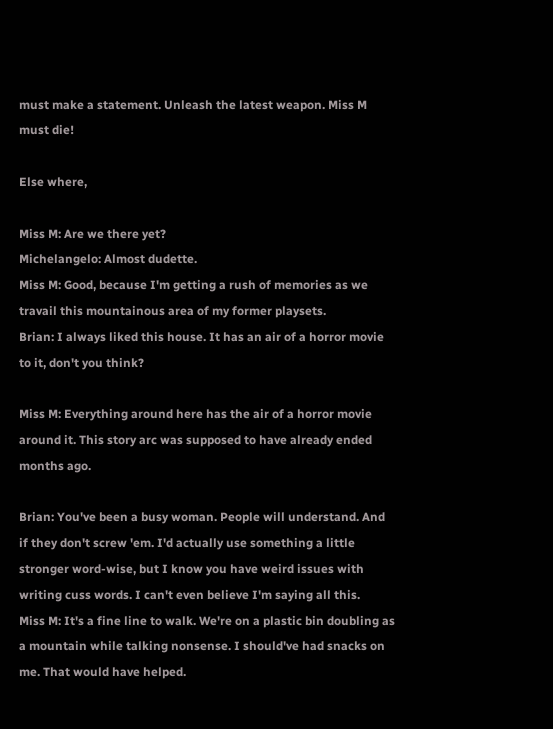must make a statement. Unleash the latest weapon. Miss M must die!

Else where,

Miss M: Are we there yet?
Michelangelo: Almost dudette.
Miss M: Good, because I'm getting a rush of memories as we travail this mountainous area of my former playsets.
Brian: I always liked this house. It has an air of a horror movie to it, don't you think?

Miss M: Everything around here has the air of a horror movie around it. This story arc was supposed to have already ended months ago.

Brian: You've been a busy woman. People will understand. And if they don't screw 'em. I'd actually use something a little stronger word-wise, but I know you have weird issues with writing cuss words. I can't even believe I'm saying all this.
Miss M: It's a fine line to walk. We're on a plastic bin doubling as a mountain while talking nonsense. I should've had snacks on me. That would have helped.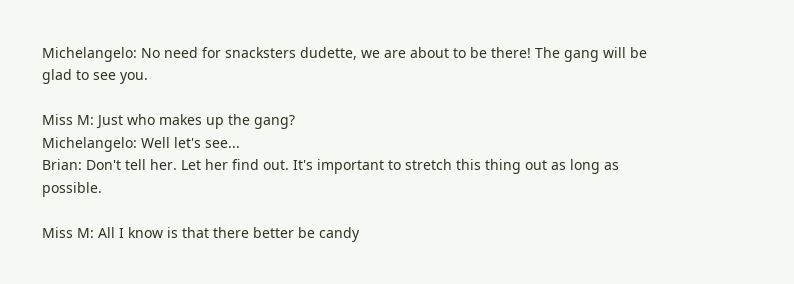Michelangelo: No need for snacksters dudette, we are about to be there! The gang will be glad to see you.

Miss M: Just who makes up the gang?
Michelangelo: Well let's see...
Brian: Don't tell her. Let her find out. It's important to stretch this thing out as long as possible.

Miss M: All I know is that there better be candy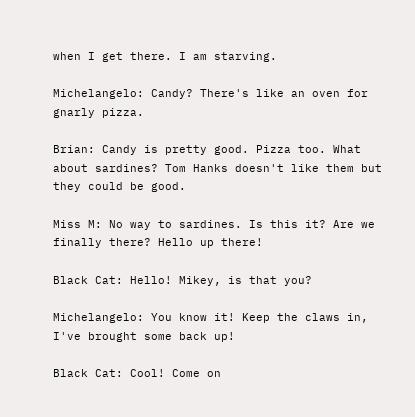when I get there. I am starving.

Michelangelo: Candy? There's like an oven for gnarly pizza.

Brian: Candy is pretty good. Pizza too. What about sardines? Tom Hanks doesn't like them but they could be good.

Miss M: No way to sardines. Is this it? Are we finally there? Hello up there!

Black Cat: Hello! Mikey, is that you?

Michelangelo: You know it! Keep the claws in, I've brought some back up!

Black Cat: Cool! Come on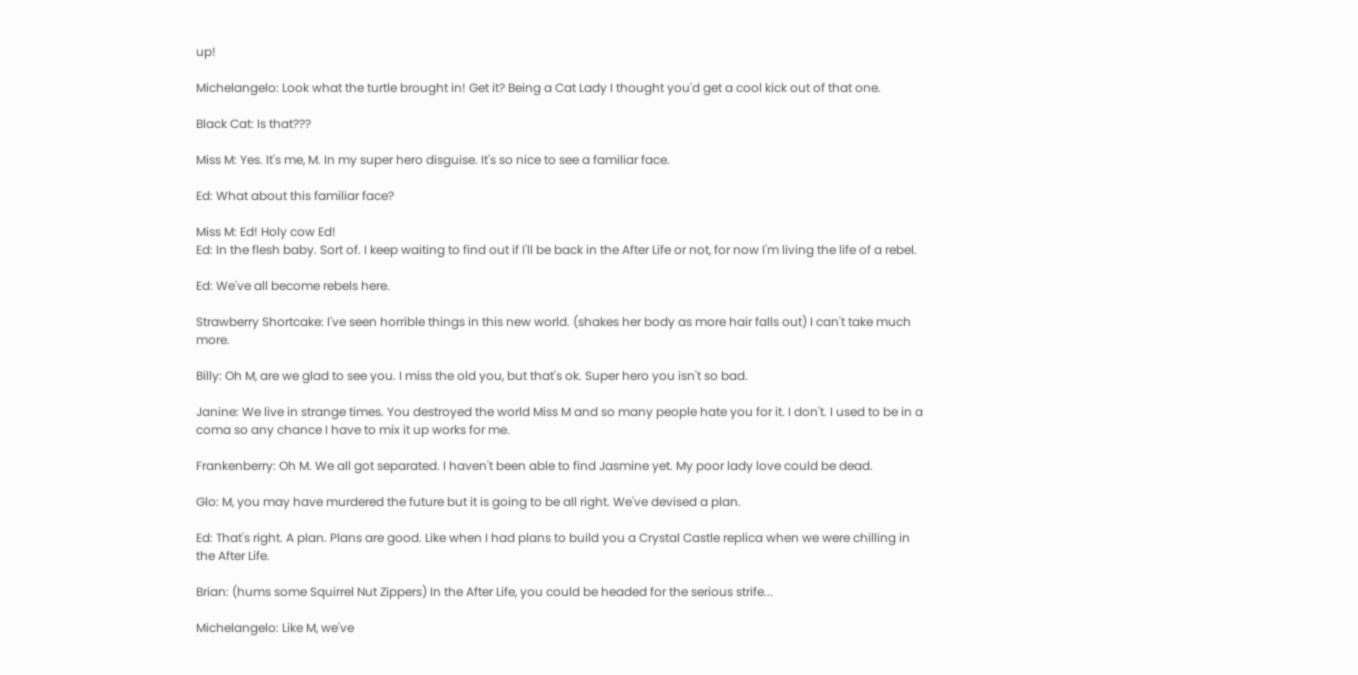up!

Michelangelo: Look what the turtle brought in! Get it? Being a Cat Lady I thought you'd get a cool kick out of that one.

Black Cat: Is that???

Miss M: Yes. It's me, M. In my super hero disguise. It's so nice to see a familiar face.

Ed: What about this familiar face?

Miss M: Ed! Holy cow Ed!
Ed: In the flesh baby. Sort of. I keep waiting to find out if I'll be back in the After Life or not, for now I'm living the life of a rebel.

Ed: We've all become rebels here.

Strawberry Shortcake: I've seen horrible things in this new world. (shakes her body as more hair falls out) I can't take much more.

Billy: Oh M, are we glad to see you. I miss the old you, but that's ok. Super hero you isn't so bad.

Janine: We live in strange times. You destroyed the world Miss M and so many people hate you for it. I don't. I used to be in a coma so any chance I have to mix it up works for me.

Frankenberry: Oh M. We all got separated. I haven't been able to find Jasmine yet. My poor lady love could be dead.

Glo: M, you may have murdered the future but it is going to be all right. We've devised a plan.

Ed: That's right. A plan. Plans are good. Like when I had plans to build you a Crystal Castle replica when we were chilling in the After Life.

Brian: (hums some Squirrel Nut Zippers) In the After Life, you could be headed for the serious strife...

Michelangelo: Like M, we've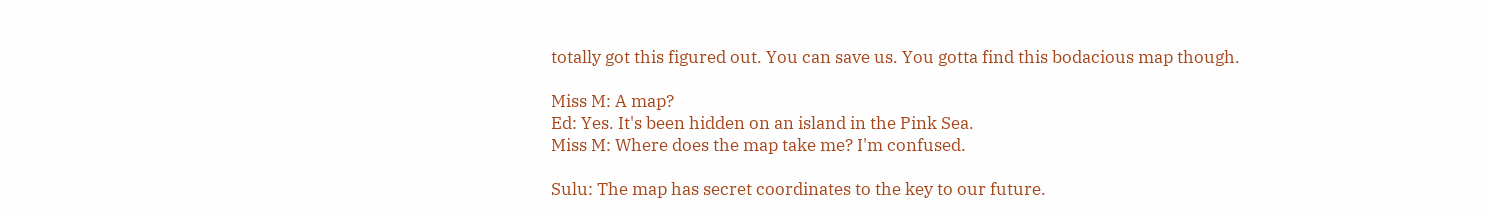totally got this figured out. You can save us. You gotta find this bodacious map though.

Miss M: A map?
Ed: Yes. It's been hidden on an island in the Pink Sea.
Miss M: Where does the map take me? I'm confused.

Sulu: The map has secret coordinates to the key to our future.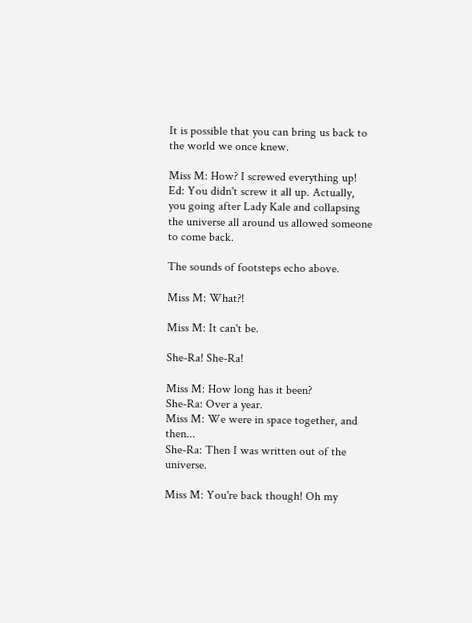It is possible that you can bring us back to the world we once knew.

Miss M: How? I screwed everything up!
Ed: You didn't screw it all up. Actually, you going after Lady Kale and collapsing the universe all around us allowed someone to come back.

The sounds of footsteps echo above.

Miss M: What?!

Miss M: It can't be.

She-Ra! She-Ra!

Miss M: How long has it been?
She-Ra: Over a year.
Miss M: We were in space together, and then...
She-Ra: Then I was written out of the universe.

Miss M: You're back though! Oh my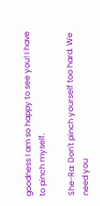goodness I am so happy to see you! I have to pinch myself.

She-Ra: Don't pinch yourself too hard. We need you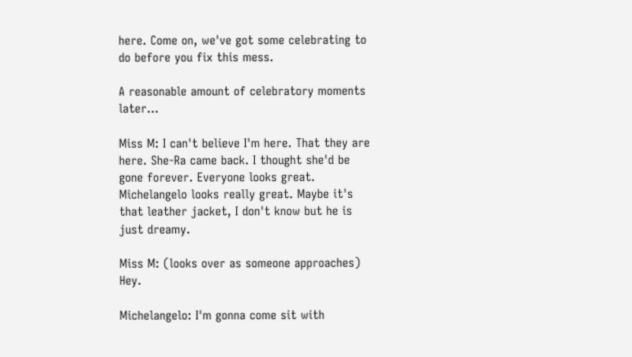here. Come on, we've got some celebrating to do before you fix this mess.

A reasonable amount of celebratory moments later...

Miss M: I can't believe I'm here. That they are here. She-Ra came back. I thought she'd be gone forever. Everyone looks great. Michelangelo looks really great. Maybe it's that leather jacket, I don't know but he is just dreamy.

Miss M: (looks over as someone approaches) Hey.

Michelangelo: I'm gonna come sit with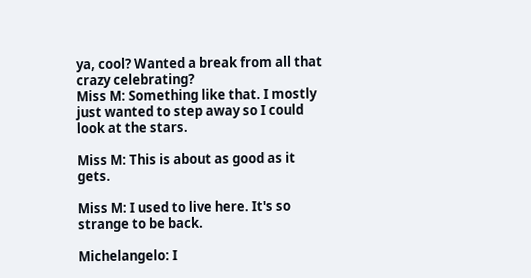ya, cool? Wanted a break from all that crazy celebrating?
Miss M: Something like that. I mostly just wanted to step away so I could look at the stars.

Miss M: This is about as good as it gets.

Miss M: I used to live here. It's so strange to be back.

Michelangelo: I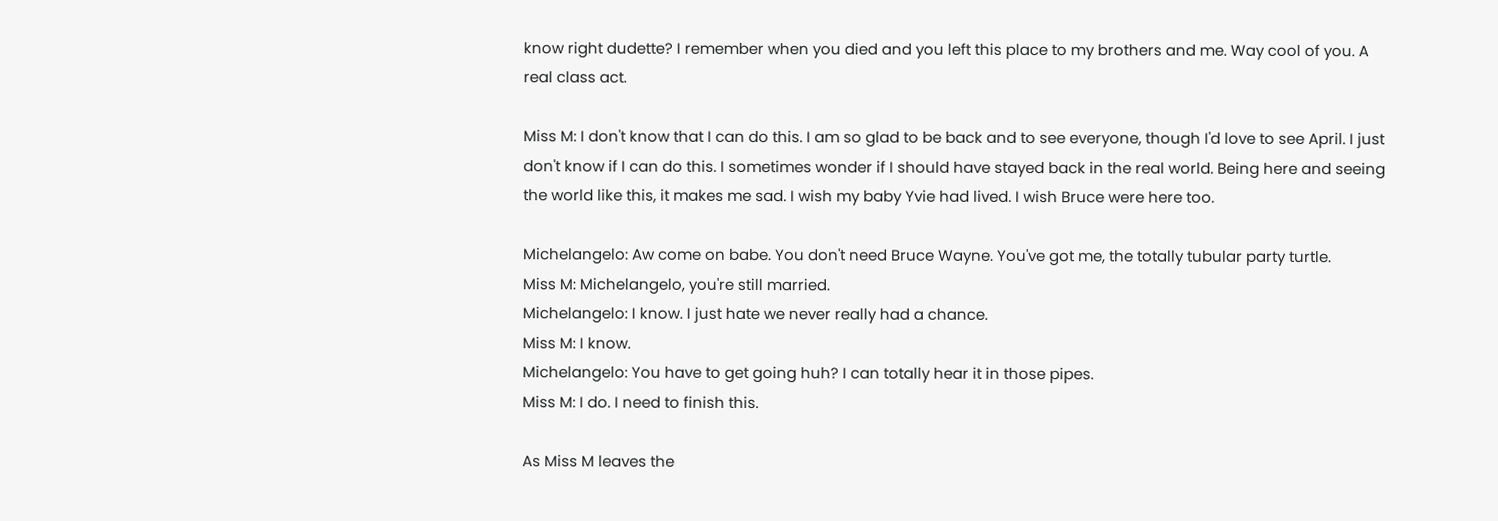know right dudette? I remember when you died and you left this place to my brothers and me. Way cool of you. A real class act.

Miss M: I don't know that I can do this. I am so glad to be back and to see everyone, though I'd love to see April. I just don't know if I can do this. I sometimes wonder if I should have stayed back in the real world. Being here and seeing the world like this, it makes me sad. I wish my baby Yvie had lived. I wish Bruce were here too.

Michelangelo: Aw come on babe. You don't need Bruce Wayne. You've got me, the totally tubular party turtle.
Miss M: Michelangelo, you're still married.
Michelangelo: I know. I just hate we never really had a chance.
Miss M: I know.
Michelangelo: You have to get going huh? I can totally hear it in those pipes.
Miss M: I do. I need to finish this.

As Miss M leaves the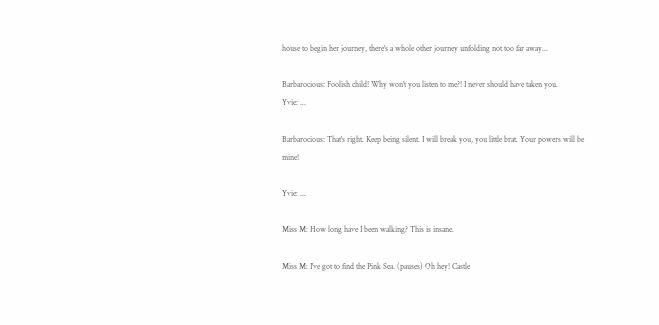house to begin her journey, there's a whole other journey unfolding not too far away...

Barbarocious: Foolish child! Why won't you listen to me?! I never should have taken you.
Yvie: ...

Barbarocious: That's right. Keep being silent. I will break you, you little brat. Your powers will be mine!

Yvie: ...

Miss M: How long have I been walking? This is insane.

Miss M: I've got to find the Pink Sea. (pauses) Oh hey! Castle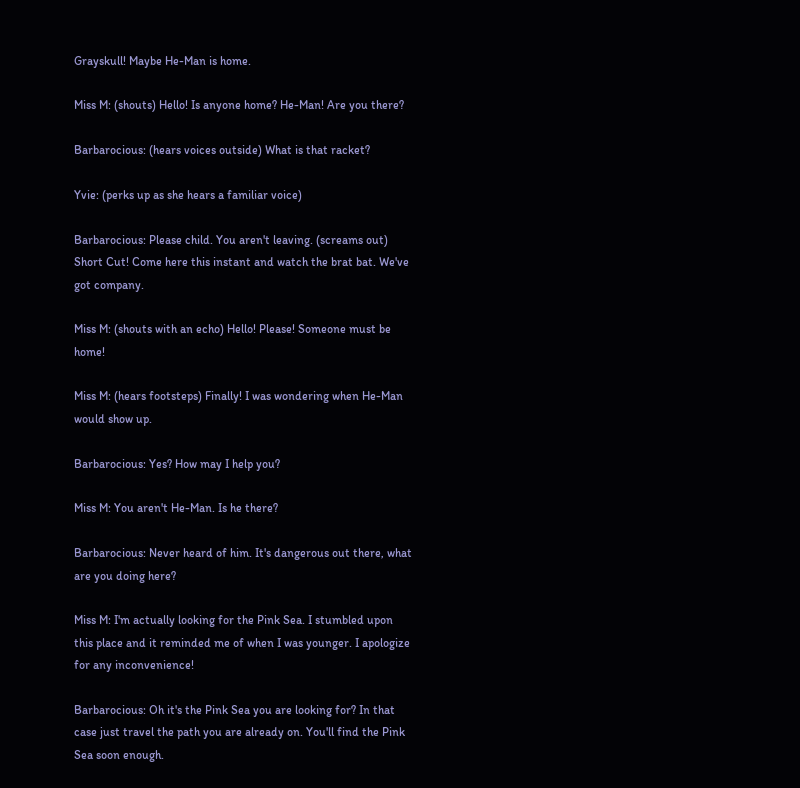Grayskull! Maybe He-Man is home.

Miss M: (shouts) Hello! Is anyone home? He-Man! Are you there?

Barbarocious: (hears voices outside) What is that racket?

Yvie: (perks up as she hears a familiar voice)

Barbarocious: Please child. You aren't leaving. (screams out) Short Cut! Come here this instant and watch the brat bat. We've got company.

Miss M: (shouts with an echo) Hello! Please! Someone must be home!

Miss M: (hears footsteps) Finally! I was wondering when He-Man would show up.

Barbarocious: Yes? How may I help you?

Miss M: You aren't He-Man. Is he there?

Barbarocious: Never heard of him. It's dangerous out there, what are you doing here?

Miss M: I'm actually looking for the Pink Sea. I stumbled upon this place and it reminded me of when I was younger. I apologize for any inconvenience!

Barbarocious: Oh it's the Pink Sea you are looking for? In that case just travel the path you are already on. You'll find the Pink Sea soon enough.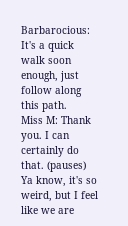Barbarocious: It's a quick walk soon enough, just follow along this path.
Miss M: Thank you. I can certainly do that. (pauses) Ya know, it's so weird, but I feel like we are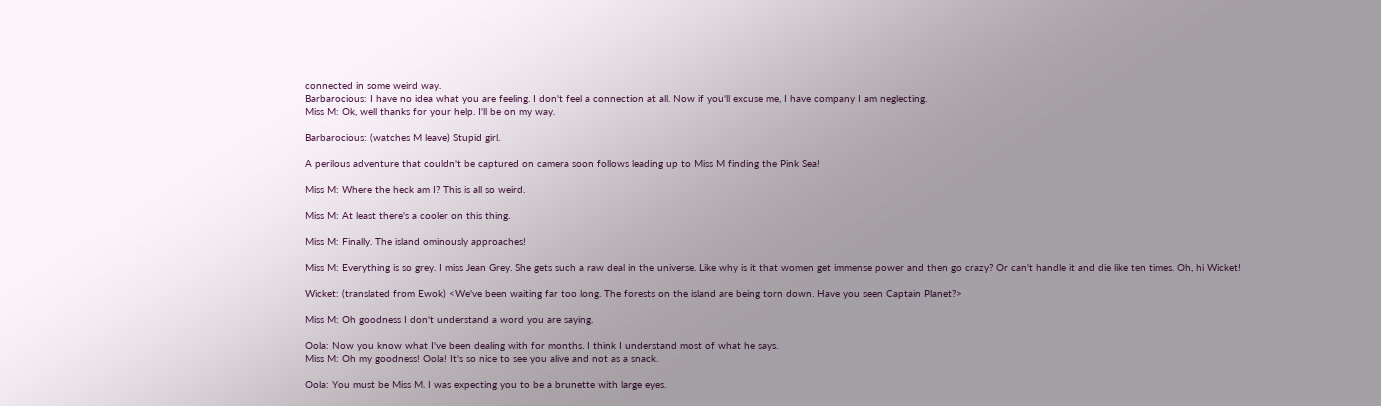connected in some weird way.
Barbarocious: I have no idea what you are feeling. I don't feel a connection at all. Now if you'll excuse me, I have company I am neglecting.
Miss M: Ok, well thanks for your help. I'll be on my way.

Barbarocious: (watches M leave) Stupid girl.

A perilous adventure that couldn't be captured on camera soon follows leading up to Miss M finding the Pink Sea!

Miss M: Where the heck am I? This is all so weird.

Miss M: At least there's a cooler on this thing.

Miss M: Finally. The island ominously approaches!

Miss M: Everything is so grey. I miss Jean Grey. She gets such a raw deal in the universe. Like why is it that women get immense power and then go crazy? Or can't handle it and die like ten times. Oh, hi Wicket!

Wicket: (translated from Ewok) <We've been waiting far too long. The forests on the island are being torn down. Have you seen Captain Planet?>

Miss M: Oh goodness I don't understand a word you are saying.

Oola: Now you know what I've been dealing with for months. I think I understand most of what he says.
Miss M: Oh my goodness! Oola! It's so nice to see you alive and not as a snack.

Oola: You must be Miss M. I was expecting you to be a brunette with large eyes.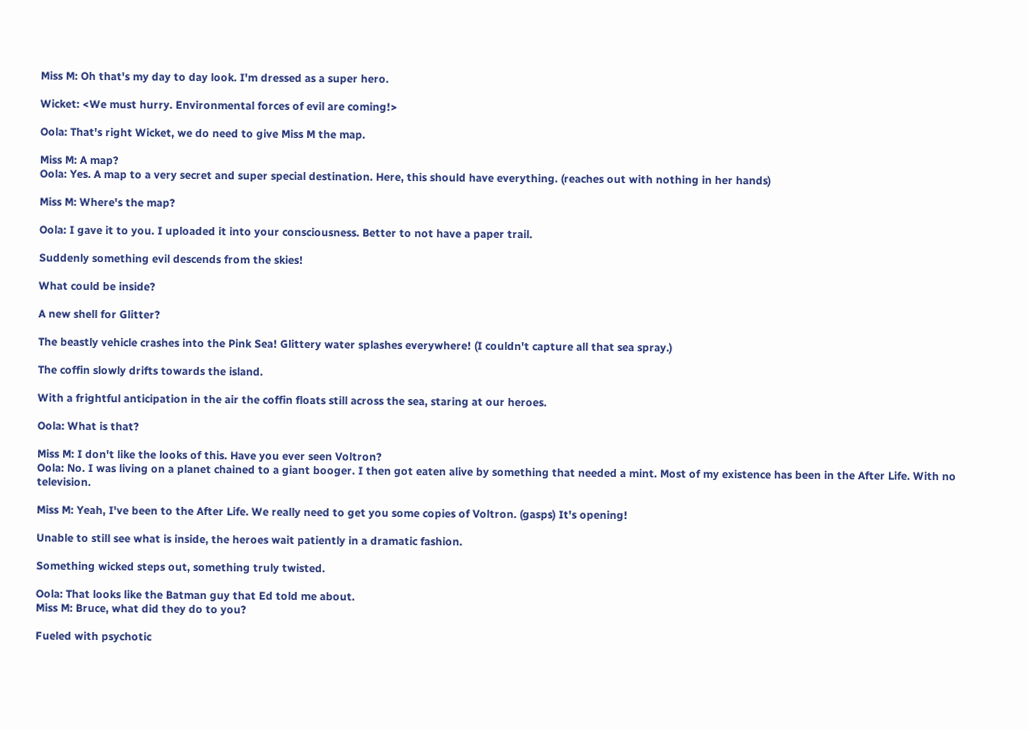Miss M: Oh that's my day to day look. I'm dressed as a super hero.

Wicket: <We must hurry. Environmental forces of evil are coming!>

Oola: That's right Wicket, we do need to give Miss M the map.

Miss M: A map?
Oola: Yes. A map to a very secret and super special destination. Here, this should have everything. (reaches out with nothing in her hands)

Miss M: Where's the map?

Oola: I gave it to you. I uploaded it into your consciousness. Better to not have a paper trail.

Suddenly something evil descends from the skies!

What could be inside?

A new shell for Glitter?

The beastly vehicle crashes into the Pink Sea! Glittery water splashes everywhere! (I couldn't capture all that sea spray.)

The coffin slowly drifts towards the island.

With a frightful anticipation in the air the coffin floats still across the sea, staring at our heroes.

Oola: What is that?

Miss M: I don't like the looks of this. Have you ever seen Voltron?
Oola: No. I was living on a planet chained to a giant booger. I then got eaten alive by something that needed a mint. Most of my existence has been in the After Life. With no television.

Miss M: Yeah, I've been to the After Life. We really need to get you some copies of Voltron. (gasps) It's opening!

Unable to still see what is inside, the heroes wait patiently in a dramatic fashion.

Something wicked steps out, something truly twisted.

Oola: That looks like the Batman guy that Ed told me about.
Miss M: Bruce, what did they do to you?

Fueled with psychotic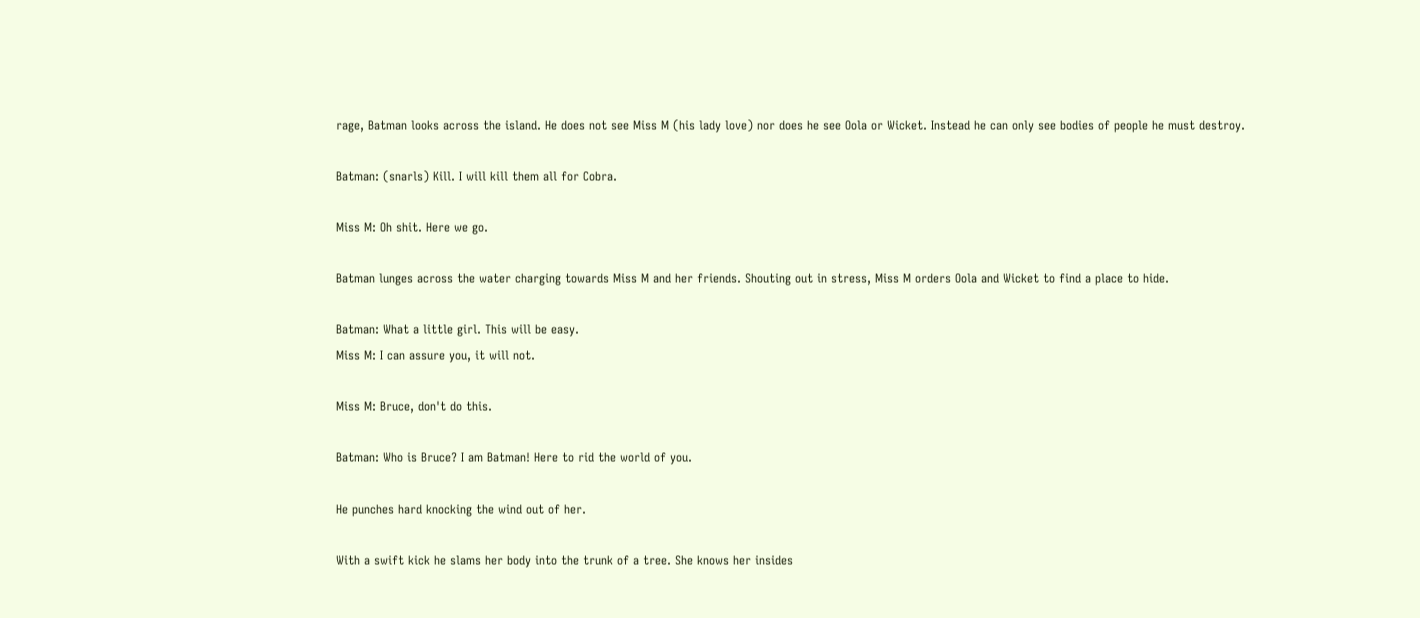rage, Batman looks across the island. He does not see Miss M (his lady love) nor does he see Oola or Wicket. Instead he can only see bodies of people he must destroy.

Batman: (snarls) Kill. I will kill them all for Cobra.

Miss M: Oh shit. Here we go.

Batman lunges across the water charging towards Miss M and her friends. Shouting out in stress, Miss M orders Oola and Wicket to find a place to hide.

Batman: What a little girl. This will be easy.
Miss M: I can assure you, it will not.

Miss M: Bruce, don't do this.

Batman: Who is Bruce? I am Batman! Here to rid the world of you.

He punches hard knocking the wind out of her.

With a swift kick he slams her body into the trunk of a tree. She knows her insides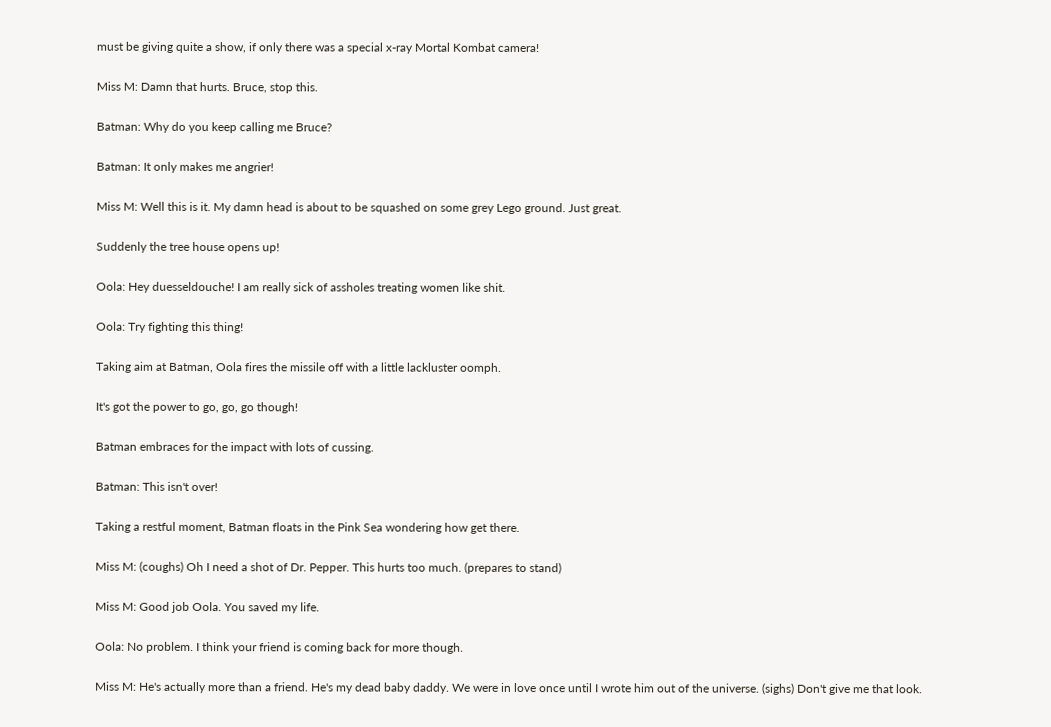must be giving quite a show, if only there was a special x-ray Mortal Kombat camera!

Miss M: Damn that hurts. Bruce, stop this.

Batman: Why do you keep calling me Bruce?

Batman: It only makes me angrier!

Miss M: Well this is it. My damn head is about to be squashed on some grey Lego ground. Just great.

Suddenly the tree house opens up!

Oola: Hey duesseldouche! I am really sick of assholes treating women like shit.

Oola: Try fighting this thing!

Taking aim at Batman, Oola fires the missile off with a little lackluster oomph.

It's got the power to go, go, go though!

Batman embraces for the impact with lots of cussing.

Batman: This isn't over!

Taking a restful moment, Batman floats in the Pink Sea wondering how get there.

Miss M: (coughs) Oh I need a shot of Dr. Pepper. This hurts too much. (prepares to stand)

Miss M: Good job Oola. You saved my life.

Oola: No problem. I think your friend is coming back for more though.

Miss M: He's actually more than a friend. He's my dead baby daddy. We were in love once until I wrote him out of the universe. (sighs) Don't give me that look.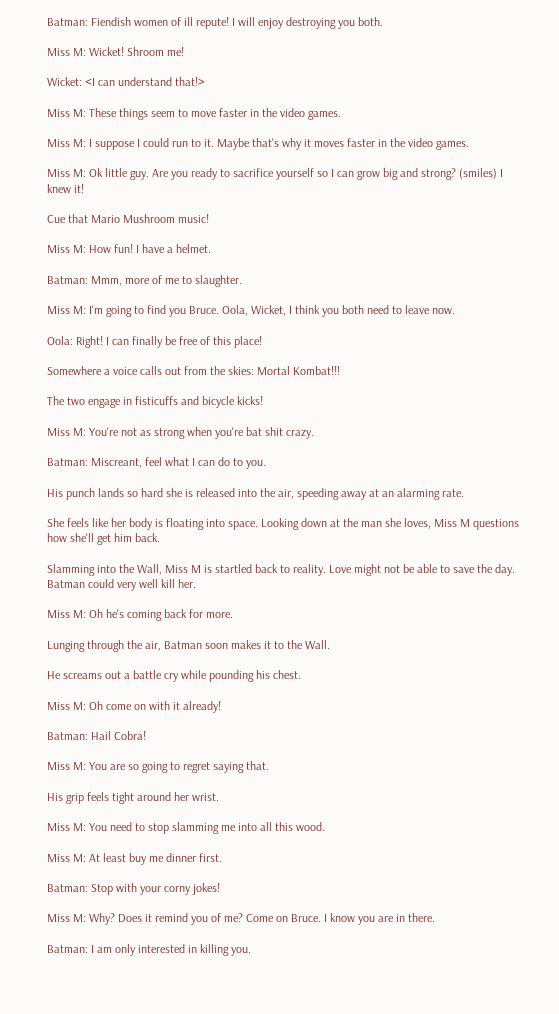Batman: Fiendish women of ill repute! I will enjoy destroying you both.

Miss M: Wicket! Shroom me!

Wicket: <I can understand that!>

Miss M: These things seem to move faster in the video games.

Miss M: I suppose I could run to it. Maybe that's why it moves faster in the video games.

Miss M: Ok little guy. Are you ready to sacrifice yourself so I can grow big and strong? (smiles) I knew it!

Cue that Mario Mushroom music!

Miss M: How fun! I have a helmet.

Batman: Mmm, more of me to slaughter.

Miss M: I'm going to find you Bruce. Oola, Wicket, I think you both need to leave now.

Oola: Right! I can finally be free of this place!

Somewhere a voice calls out from the skies: Mortal Kombat!!!

The two engage in fisticuffs and bicycle kicks!

Miss M: You're not as strong when you're bat shit crazy.

Batman: Miscreant, feel what I can do to you.

His punch lands so hard she is released into the air, speeding away at an alarming rate.

She feels like her body is floating into space. Looking down at the man she loves, Miss M questions how she'll get him back.

Slamming into the Wall, Miss M is startled back to reality. Love might not be able to save the day. Batman could very well kill her.

Miss M: Oh he's coming back for more.

Lunging through the air, Batman soon makes it to the Wall.

He screams out a battle cry while pounding his chest.

Miss M: Oh come on with it already!

Batman: Hail Cobra!

Miss M: You are so going to regret saying that.

His grip feels tight around her wrist.

Miss M: You need to stop slamming me into all this wood.

Miss M: At least buy me dinner first.

Batman: Stop with your corny jokes!

Miss M: Why? Does it remind you of me? Come on Bruce. I know you are in there.

Batman: I am only interested in killing you.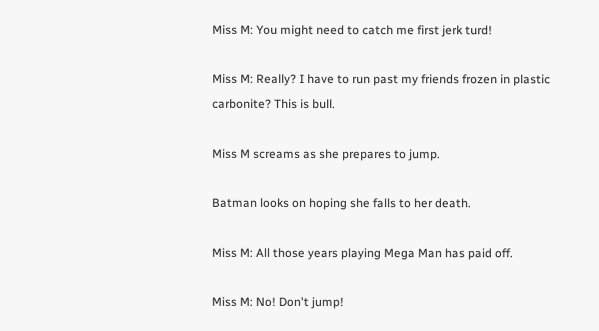Miss M: You might need to catch me first jerk turd!

Miss M: Really? I have to run past my friends frozen in plastic carbonite? This is bull.

Miss M screams as she prepares to jump.

Batman looks on hoping she falls to her death.

Miss M: All those years playing Mega Man has paid off.

Miss M: No! Don't jump!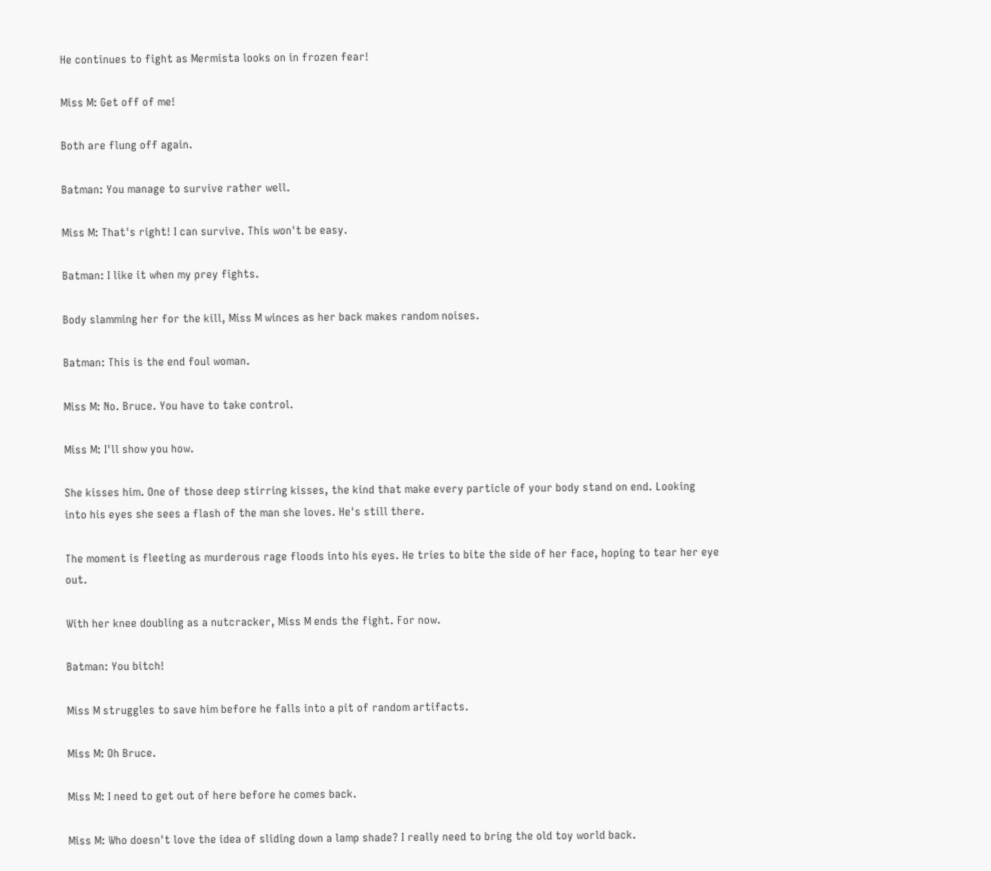He continues to fight as Mermista looks on in frozen fear!

Miss M: Get off of me!

Both are flung off again.

Batman: You manage to survive rather well.

Miss M: That's right! I can survive. This won't be easy.

Batman: I like it when my prey fights.

Body slamming her for the kill, Miss M winces as her back makes random noises.

Batman: This is the end foul woman.

Miss M: No. Bruce. You have to take control.

Miss M: I'll show you how.

She kisses him. One of those deep stirring kisses, the kind that make every particle of your body stand on end. Looking into his eyes she sees a flash of the man she loves. He's still there.

The moment is fleeting as murderous rage floods into his eyes. He tries to bite the side of her face, hoping to tear her eye out.

With her knee doubling as a nutcracker, Miss M ends the fight. For now.

Batman: You bitch!

Miss M struggles to save him before he falls into a pit of random artifacts.

Miss M: Oh Bruce.

Miss M: I need to get out of here before he comes back.

Miss M: Who doesn't love the idea of sliding down a lamp shade? I really need to bring the old toy world back.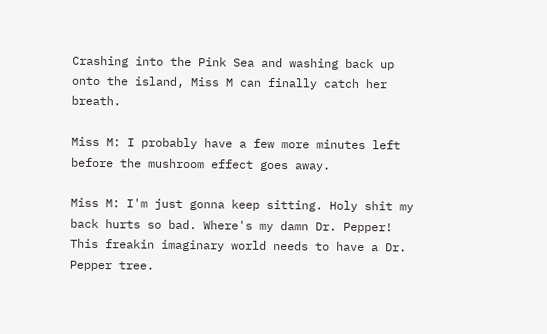Crashing into the Pink Sea and washing back up onto the island, Miss M can finally catch her breath.

Miss M: I probably have a few more minutes left before the mushroom effect goes away.

Miss M: I'm just gonna keep sitting. Holy shit my back hurts so bad. Where's my damn Dr. Pepper! This freakin imaginary world needs to have a Dr. Pepper tree.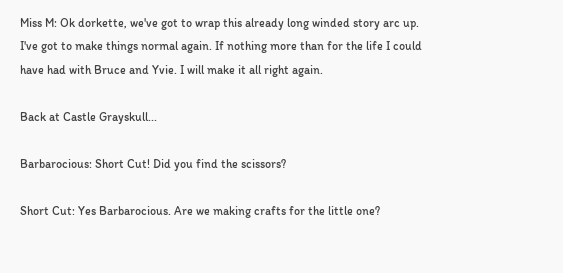Miss M: Ok dorkette, we've got to wrap this already long winded story arc up. I've got to make things normal again. If nothing more than for the life I could have had with Bruce and Yvie. I will make it all right again.

Back at Castle Grayskull...

Barbarocious: Short Cut! Did you find the scissors?

Short Cut: Yes Barbarocious. Are we making crafts for the little one?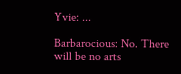Yvie: ...

Barbarocious: No. There will be no arts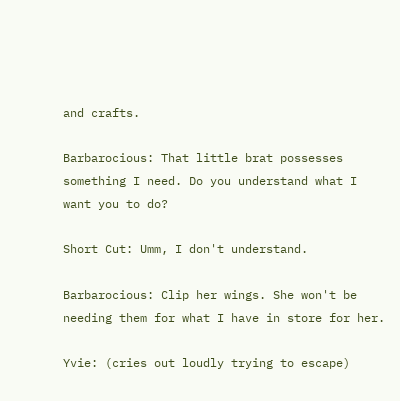and crafts.

Barbarocious: That little brat possesses something I need. Do you understand what I want you to do?

Short Cut: Umm, I don't understand.

Barbarocious: Clip her wings. She won't be needing them for what I have in store for her.

Yvie: (cries out loudly trying to escape)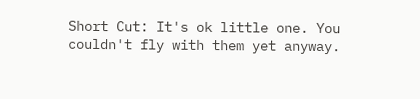Short Cut: It's ok little one. You couldn't fly with them yet anyway.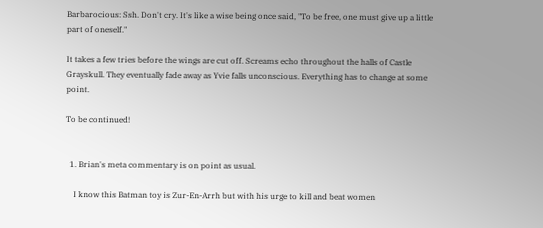Barbarocious: Ssh. Don't cry. It's like a wise being once said, "To be free, one must give up a little part of oneself."

It takes a few tries before the wings are cut off. Screams echo throughout the halls of Castle Grayskull. They eventually fade away as Yvie falls unconscious. Everything has to change at some point.

To be continued!


  1. Brian's meta commentary is on point as usual.

    I know this Batman toy is Zur-En-Arrh but with his urge to kill and beat women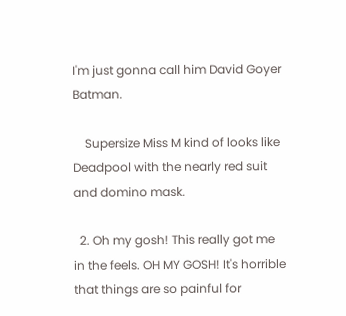I'm just gonna call him David Goyer Batman.

    Supersize Miss M kind of looks like Deadpool with the nearly red suit and domino mask.

  2. Oh my gosh! This really got me in the feels. OH MY GOSH! It's horrible that things are so painful for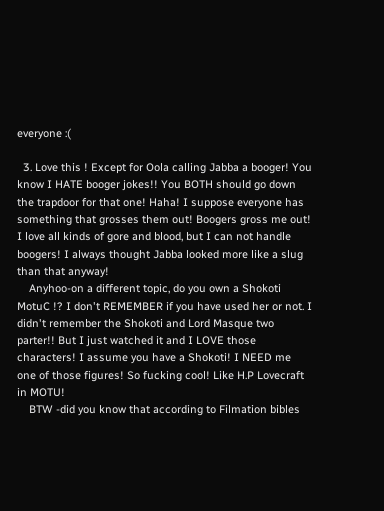everyone :(

  3. Love this ! Except for Oola calling Jabba a booger! You know I HATE booger jokes!! You BOTH should go down the trapdoor for that one! Haha! I suppose everyone has something that grosses them out! Boogers gross me out! I love all kinds of gore and blood, but I can not handle boogers! I always thought Jabba looked more like a slug than that anyway!
    Anyhoo-on a different topic, do you own a Shokoti MotuC !? I don't REMEMBER if you have used her or not. I didn't remember the Shokoti and Lord Masque two parter!! But I just watched it and I LOVE those characters! I assume you have a Shokoti! I NEED me one of those figures! So fucking cool! Like H.P Lovecraft in MOTU!
    BTW -did you know that according to Filmation bibles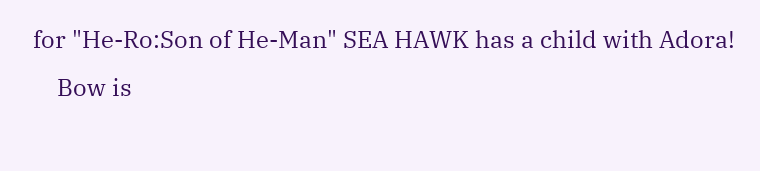for "He-Ro:Son of He-Man" SEA HAWK has a child with Adora!
    Bow is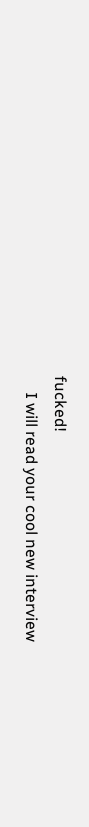fucked!
    I will read your cool new interview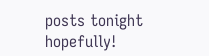posts tonight hopefully!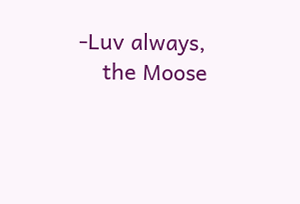-Luv always,
    the Moose